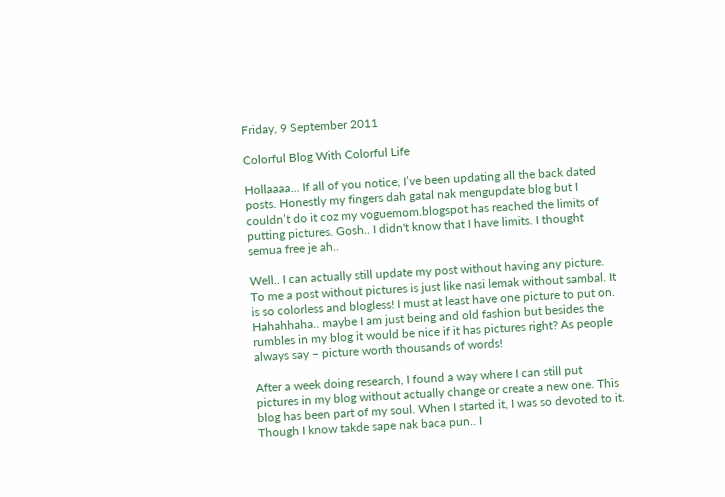Friday, 9 September 2011

Colorful Blog With Colorful Life

Hollaaaa... If all of you notice, I’ve been updating all the back dated posts. Honestly my fingers dah gatal nak mengupdate blog but I couldn’t do it coz my voguemom.blogspot has reached the limits of putting pictures. Gosh.. I didn't know that I have limits. I thought semua free je ah..

Well.. I can actually still update my post without having any picture. To me a post without pictures is just like nasi lemak without sambal. It is so colorless and blogless! I must at least have one picture to put on. Hahahhaha.. maybe I am just being and old fashion but besides the rumbles in my blog it would be nice if it has pictures right? As people always say – picture worth thousands of words!

After a week doing research, I found a way where I can still put pictures in my blog without actually change or create a new one. This blog has been part of my soul. When I started it, I was so devoted to it. Though I know takde sape nak baca pun.. I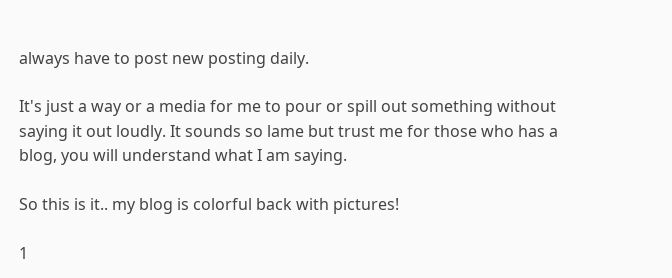always have to post new posting daily.

It's just a way or a media for me to pour or spill out something without saying it out loudly. It sounds so lame but trust me for those who has a blog, you will understand what I am saying.

So this is it.. my blog is colorful back with pictures!

1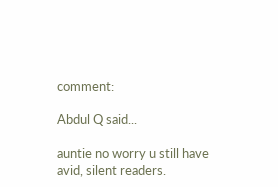comment:

Abdul Q said...

auntie no worry u still have avid, silent readers.